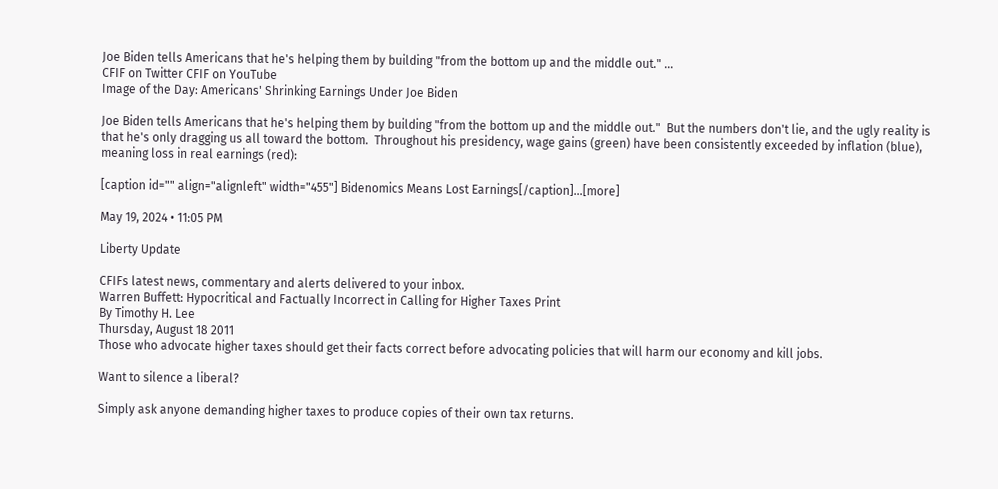Joe Biden tells Americans that he's helping them by building "from the bottom up and the middle out." …
CFIF on Twitter CFIF on YouTube
Image of the Day: Americans' Shrinking Earnings Under Joe Biden

Joe Biden tells Americans that he's helping them by building "from the bottom up and the middle out."  But the numbers don't lie, and the ugly reality is that he's only dragging us all toward the bottom.  Throughout his presidency, wage gains (green) have been consistently exceeded by inflation (blue), meaning loss in real earnings (red):

[caption id="" align="alignleft" width="455"] Bidenomics Means Lost Earnings[/caption]…[more]

May 19, 2024 • 11:05 PM

Liberty Update

CFIFs latest news, commentary and alerts delivered to your inbox.
Warren Buffett: Hypocritical and Factually Incorrect in Calling for Higher Taxes Print
By Timothy H. Lee
Thursday, August 18 2011
Those who advocate higher taxes should get their facts correct before advocating policies that will harm our economy and kill jobs.

Want to silence a liberal?

Simply ask anyone demanding higher taxes to produce copies of their own tax returns.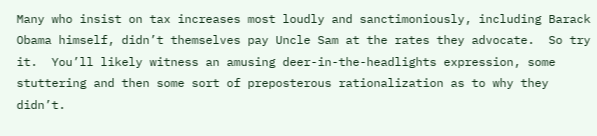Many who insist on tax increases most loudly and sanctimoniously, including Barack Obama himself, didn’t themselves pay Uncle Sam at the rates they advocate.  So try it.  You’ll likely witness an amusing deer-in-the-headlights expression, some stuttering and then some sort of preposterous rationalization as to why they didn’t.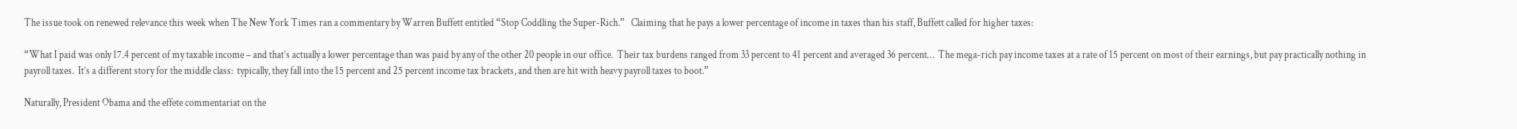The issue took on renewed relevance this week when The New York Times ran a commentary by Warren Buffett entitled “Stop Coddling the Super-Rich.”   Claiming that he pays a lower percentage of income in taxes than his staff, Buffett called for higher taxes:

“What I paid was only 17.4 percent of my taxable income – and that’s actually a lower percentage than was paid by any of the other 20 people in our office.  Their tax burdens ranged from 33 percent to 41 percent and averaged 36 percent…  The mega-rich pay income taxes at a rate of 15 percent on most of their earnings, but pay practically nothing in payroll taxes.  It’s a different story for the middle class:  typically, they fall into the 15 percent and 25 percent income tax brackets, and then are hit with heavy payroll taxes to boot.”

Naturally, President Obama and the effete commentariat on the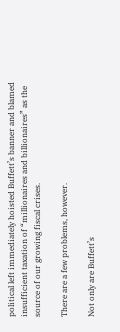political left immediately hoisted Buffett’s banner and blamed insufficient taxation of “millionaires and billionaires” as the source of our growing fiscal crises.

There are a few problems, however.

Not only are Buffett’s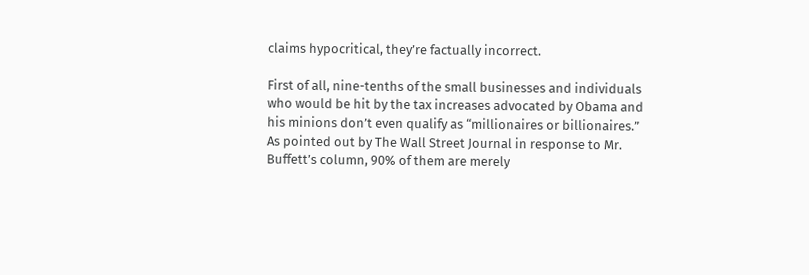claims hypocritical, they’re factually incorrect.

First of all, nine-tenths of the small businesses and individuals who would be hit by the tax increases advocated by Obama and his minions don’t even qualify as “millionaires or billionaires.”  As pointed out by The Wall Street Journal in response to Mr. Buffett’s column, 90% of them are merely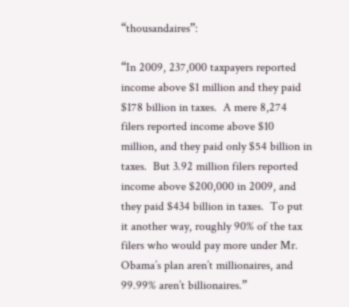“thousandaires”:

“In 2009, 237,000 taxpayers reported income above $1 million and they paid $178 billion in taxes.  A mere 8,274 filers reported income above $10 million, and they paid only $54 billion in taxes.  But 3.92 million filers reported income above $200,000 in 2009, and they paid $434 billion in taxes.  To put it another way, roughly 90% of the tax filers who would pay more under Mr. Obama’s plan aren’t millionaires, and 99.99% aren’t billionaires.”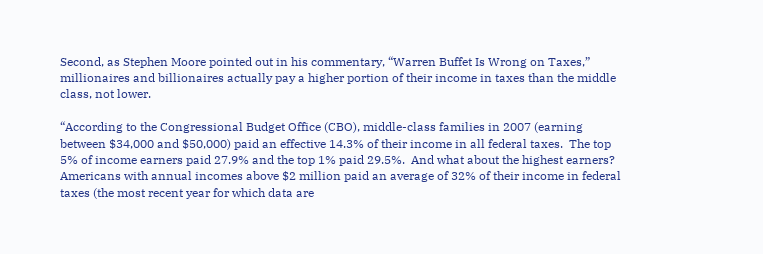Second, as Stephen Moore pointed out in his commentary, “Warren Buffet Is Wrong on Taxes,” millionaires and billionaires actually pay a higher portion of their income in taxes than the middle class, not lower.

“According to the Congressional Budget Office (CBO), middle-class families in 2007 (earning between $34,000 and $50,000) paid an effective 14.3% of their income in all federal taxes.  The top 5% of income earners paid 27.9% and the top 1% paid 29.5%.  And what about the highest earners?  Americans with annual incomes above $2 million paid an average of 32% of their income in federal taxes (the most recent year for which data are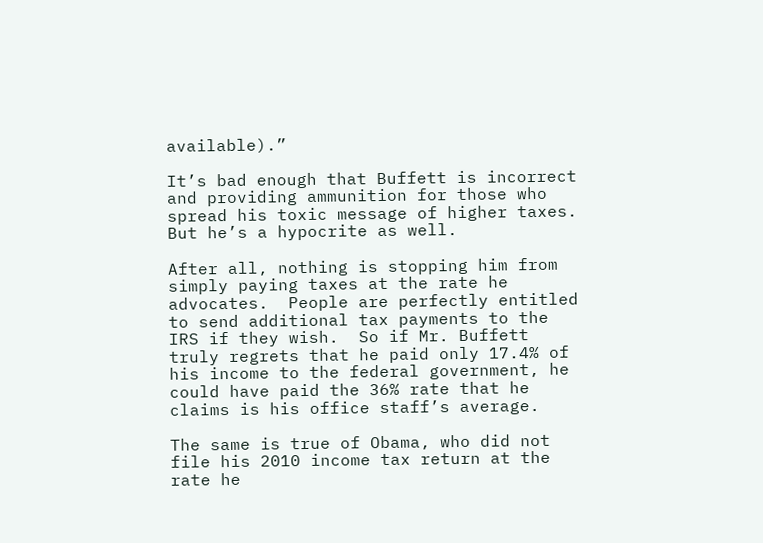available).”

It’s bad enough that Buffett is incorrect and providing ammunition for those who spread his toxic message of higher taxes.  But he’s a hypocrite as well.

After all, nothing is stopping him from simply paying taxes at the rate he advocates.  People are perfectly entitled to send additional tax payments to the IRS if they wish.  So if Mr. Buffett truly regrets that he paid only 17.4% of his income to the federal government, he could have paid the 36% rate that he claims is his office staff’s average.

The same is true of Obama, who did not file his 2010 income tax return at the rate he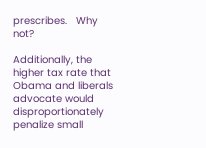prescribes.   Why not?

Additionally, the higher tax rate that Obama and liberals advocate would disproportionately penalize small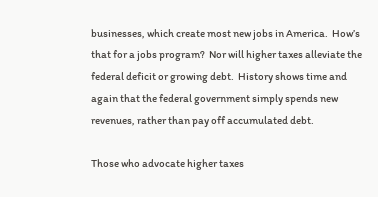businesses, which create most new jobs in America.  How’s that for a jobs program?  Nor will higher taxes alleviate the federal deficit or growing debt.  History shows time and again that the federal government simply spends new revenues, rather than pay off accumulated debt.

Those who advocate higher taxes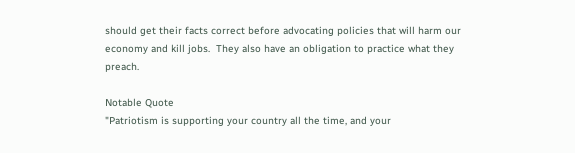should get their facts correct before advocating policies that will harm our economy and kill jobs.  They also have an obligation to practice what they preach.

Notable Quote
"Patriotism is supporting your country all the time, and your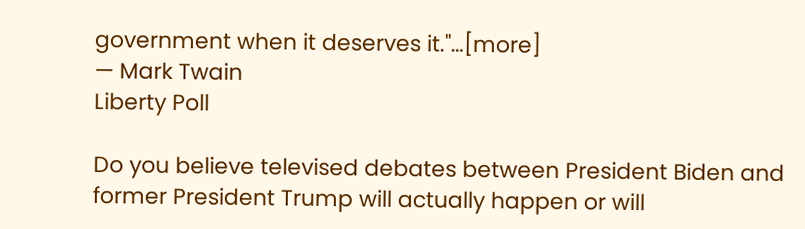government when it deserves it."…[more]
— Mark Twain
Liberty Poll

Do you believe televised debates between President Biden and former President Trump will actually happen or will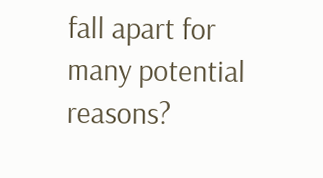fall apart for many potential reasons?